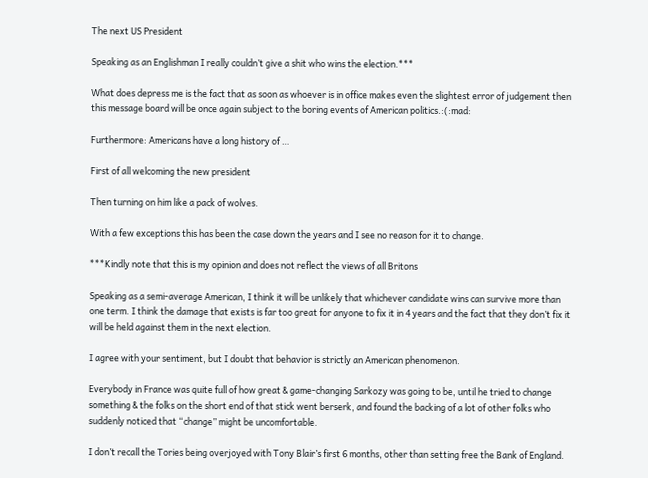The next US President

Speaking as an Englishman I really couldn’t give a shit who wins the election.***

What does depress me is the fact that as soon as whoever is in office makes even the slightest error of judgement then this message board will be once again subject to the boring events of American politics.:(:mad:

Furthermore: Americans have a long history of …

First of all welcoming the new president

Then turning on him like a pack of wolves.

With a few exceptions this has been the case down the years and I see no reason for it to change.

***Kindly note that this is my opinion and does not reflect the views of all Britons

Speaking as a semi-average American, I think it will be unlikely that whichever candidate wins can survive more than one term. I think the damage that exists is far too great for anyone to fix it in 4 years and the fact that they don’t fix it will be held against them in the next election.

I agree with your sentiment, but I doubt that behavior is strictly an American phenomenon.

Everybody in France was quite full of how great & game-changing Sarkozy was going to be, until he tried to change something & the folks on the short end of that stick went berserk, and found the backing of a lot of other folks who suddenly noticed that “change” might be uncomfortable.

I don’t recall the Tories being overjoyed with Tony Blair’s first 6 months, other than setting free the Bank of England.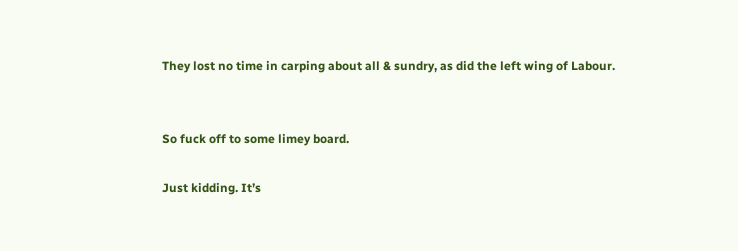They lost no time in carping about all & sundry, as did the left wing of Labour.


So fuck off to some limey board.

Just kidding. It’s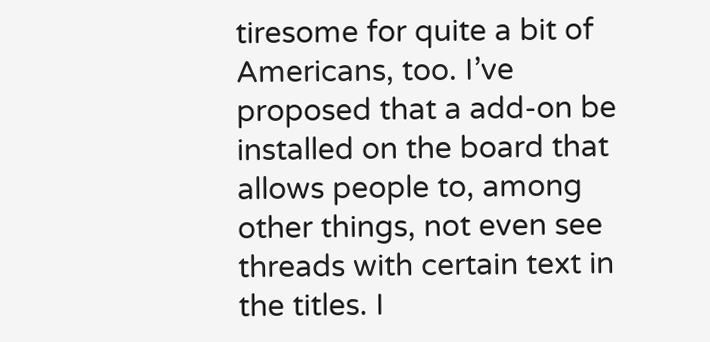tiresome for quite a bit of Americans, too. I’ve proposed that a add-on be installed on the board that allows people to, among other things, not even see threads with certain text in the titles. I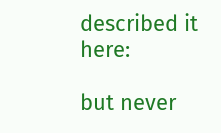described it here:

but never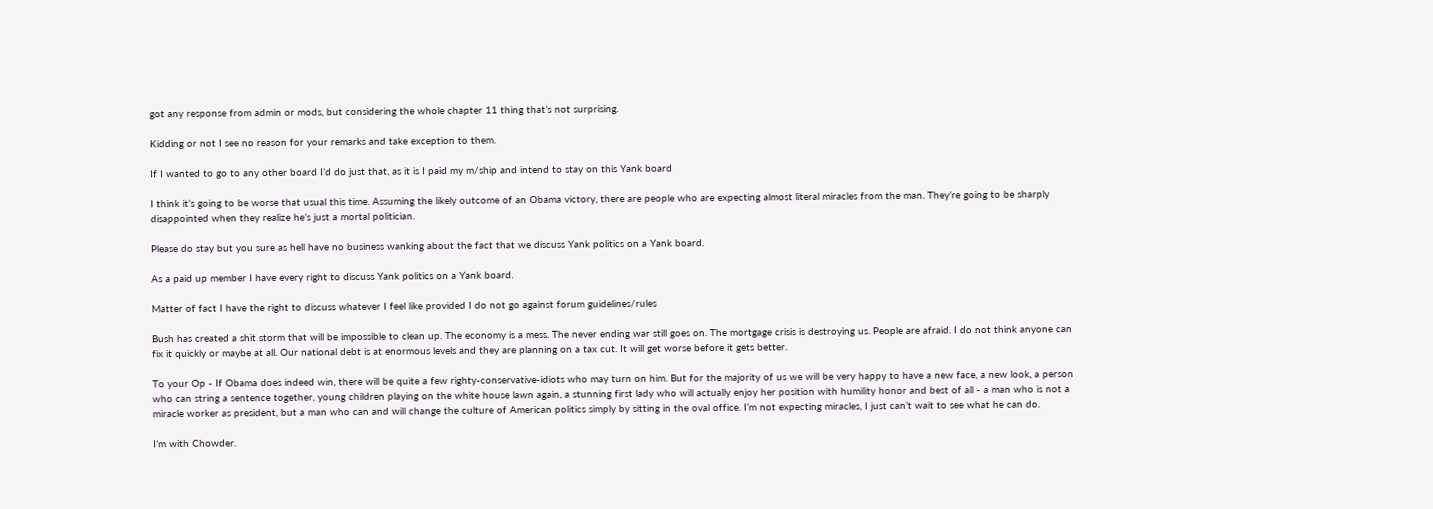got any response from admin or mods, but considering the whole chapter 11 thing that’s not surprising.

Kidding or not I see no reason for your remarks and take exception to them.

If I wanted to go to any other board I’d do just that, as it is I paid my m/ship and intend to stay on this Yank board

I think it’s going to be worse that usual this time. Assuming the likely outcome of an Obama victory, there are people who are expecting almost literal miracles from the man. They’re going to be sharply disappointed when they realize he’s just a mortal politician.

Please do stay but you sure as hell have no business wanking about the fact that we discuss Yank politics on a Yank board.

As a paid up member I have every right to discuss Yank politics on a Yank board.

Matter of fact I have the right to discuss whatever I feel like provided I do not go against forum guidelines/rules

Bush has created a shit storm that will be impossible to clean up. The economy is a mess. The never ending war still goes on. The mortgage crisis is destroying us. People are afraid. I do not think anyone can fix it quickly or maybe at all. Our national debt is at enormous levels and they are planning on a tax cut. It will get worse before it gets better.

To your Op - If Obama does indeed win, there will be quite a few righty-conservative-idiots who may turn on him. But for the majority of us we will be very happy to have a new face, a new look, a person who can string a sentence together, young children playing on the white house lawn again, a stunning first lady who will actually enjoy her position with humility honor and best of all - a man who is not a miracle worker as president, but a man who can and will change the culture of American politics simply by sitting in the oval office. I’m not expecting miracles, I just can’t wait to see what he can do.

I’m with Chowder.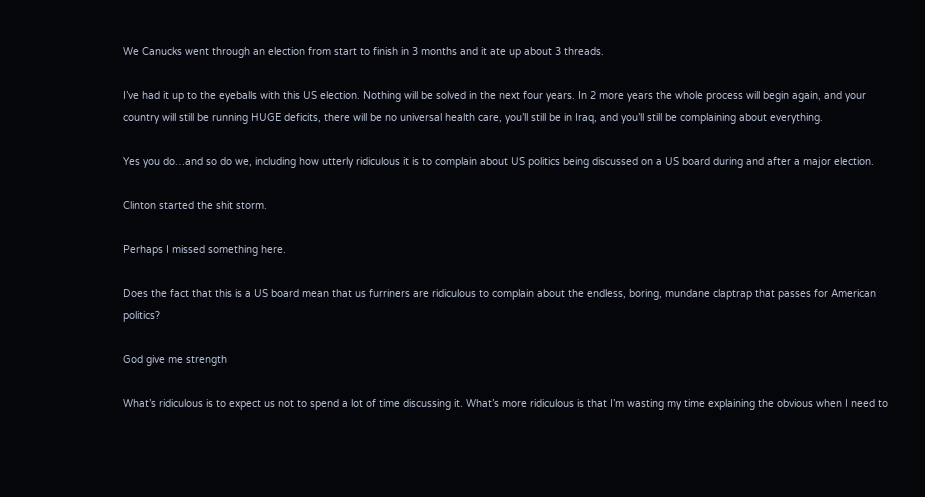We Canucks went through an election from start to finish in 3 months and it ate up about 3 threads.

I’ve had it up to the eyeballs with this US election. Nothing will be solved in the next four years. In 2 more years the whole process will begin again, and your country will still be running HUGE deficits, there will be no universal health care, you’ll still be in Iraq, and you’ll still be complaining about everything.

Yes you do…and so do we, including how utterly ridiculous it is to complain about US politics being discussed on a US board during and after a major election.

Clinton started the shit storm.

Perhaps I missed something here.

Does the fact that this is a US board mean that us furriners are ridiculous to complain about the endless, boring, mundane claptrap that passes for American politics?

God give me strength

What’s ridiculous is to expect us not to spend a lot of time discussing it. What’s more ridiculous is that I’m wasting my time explaining the obvious when I need to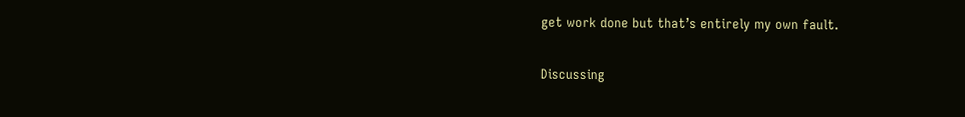get work done but that’s entirely my own fault.

Discussing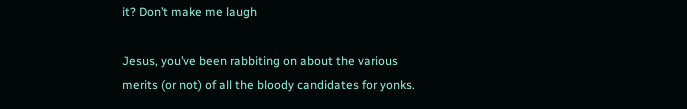it? Don’t make me laugh

Jesus, you’ve been rabbiting on about the various merits (or not) of all the bloody candidates for yonks.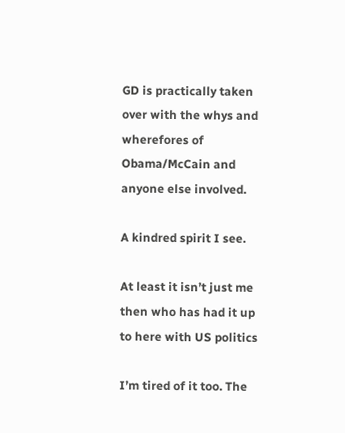GD is practically taken over with the whys and wherefores of Obama/McCain and anyone else involved.

A kindred spirit I see.

At least it isn’t just me then who has had it up to here with US politics

I’m tired of it too. The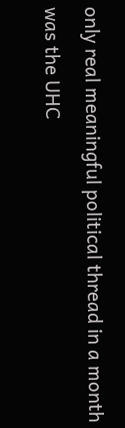only real meaningful political thread in a month was the UHC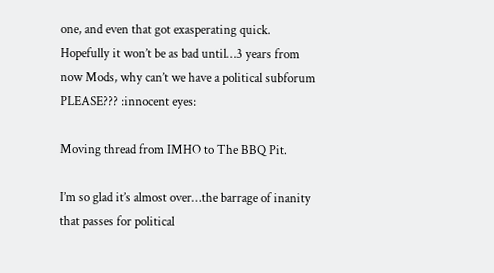one, and even that got exasperating quick. Hopefully it won’t be as bad until…3 years from now Mods, why can’t we have a political subforum PLEASE??? :innocent eyes:

Moving thread from IMHO to The BBQ Pit.

I’m so glad it’s almost over…the barrage of inanity that passes for political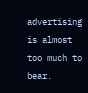advertising is almost too much to bear.